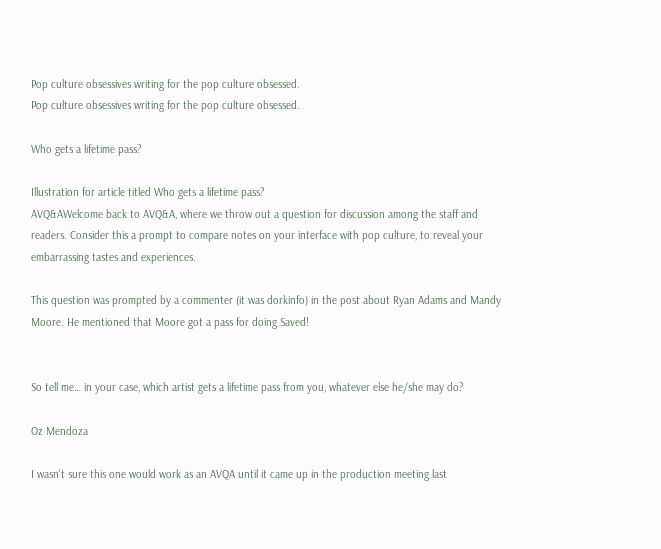Pop culture obsessives writing for the pop culture obsessed.
Pop culture obsessives writing for the pop culture obsessed.

Who gets a lifetime pass?

Illustration for article titled Who gets a lifetime pass?
AVQ&AWelcome back to AVQ&A, where we throw out a question for discussion among the staff and readers. Consider this a prompt to compare notes on your interface with pop culture, to reveal your embarrassing tastes and experiences.

This question was prompted by a commenter (it was dorkinfo) in the post about Ryan Adams and Mandy Moore. He mentioned that Moore got a pass for doing Saved!


So tell me… in your case, which artist gets a lifetime pass from you, whatever else he/she may do?

Oz Mendoza

I wasn't sure this one would work as an AVQA until it came up in the production meeting last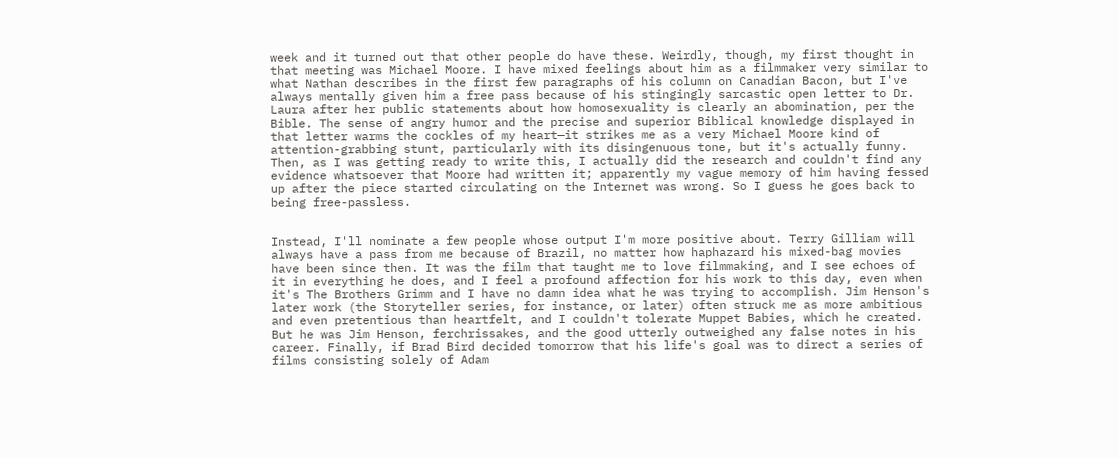week and it turned out that other people do have these. Weirdly, though, my first thought in that meeting was Michael Moore. I have mixed feelings about him as a filmmaker very similar to what Nathan describes in the first few paragraphs of his column on Canadian Bacon, but I've always mentally given him a free pass because of his stingingly sarcastic open letter to Dr. Laura after her public statements about how homosexuality is clearly an abomination, per the Bible. The sense of angry humor and the precise and superior Biblical knowledge displayed in that letter warms the cockles of my heart—it strikes me as a very Michael Moore kind of attention-grabbing stunt, particularly with its disingenuous tone, but it's actually funny. Then, as I was getting ready to write this, I actually did the research and couldn't find any evidence whatsoever that Moore had written it; apparently my vague memory of him having fessed up after the piece started circulating on the Internet was wrong. So I guess he goes back to being free-passless.


Instead, I'll nominate a few people whose output I'm more positive about. Terry Gilliam will always have a pass from me because of Brazil, no matter how haphazard his mixed-bag movies have been since then. It was the film that taught me to love filmmaking, and I see echoes of it in everything he does, and I feel a profound affection for his work to this day, even when it's The Brothers Grimm and I have no damn idea what he was trying to accomplish. Jim Henson's later work (the Storyteller series, for instance, or later) often struck me as more ambitious and even pretentious than heartfelt, and I couldn't tolerate Muppet Babies, which he created. But he was Jim Henson, ferchrissakes, and the good utterly outweighed any false notes in his career. Finally, if Brad Bird decided tomorrow that his life's goal was to direct a series of films consisting solely of Adam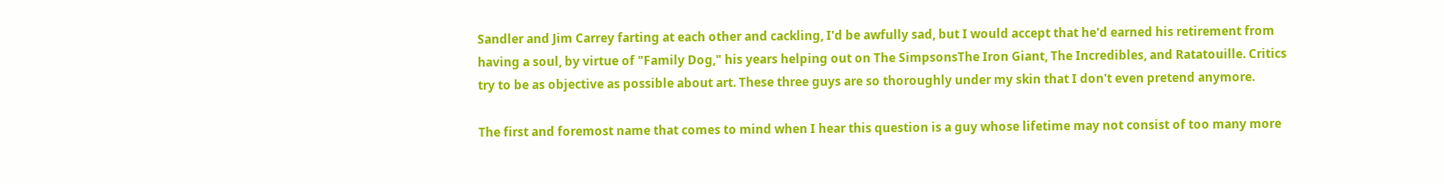Sandler and Jim Carrey farting at each other and cackling, I'd be awfully sad, but I would accept that he'd earned his retirement from having a soul, by virtue of "Family Dog," his years helping out on The SimpsonsThe Iron Giant, The Incredibles, and Ratatouille. Critics try to be as objective as possible about art. These three guys are so thoroughly under my skin that I don't even pretend anymore.

The first and foremost name that comes to mind when I hear this question is a guy whose lifetime may not consist of too many more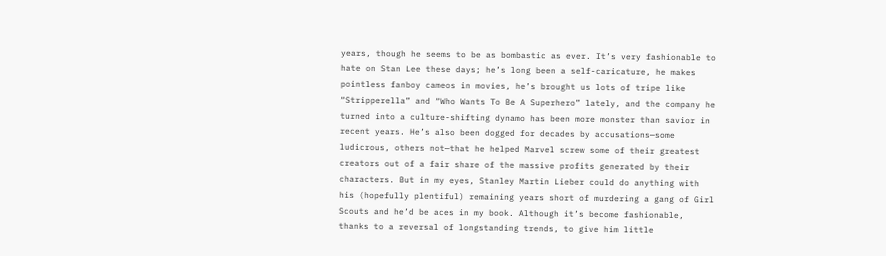years, though he seems to be as bombastic as ever. It’s very fashionable to hate on Stan Lee these days; he’s long been a self-caricature, he makes pointless fanboy cameos in movies, he’s brought us lots of tripe like “Stripperella” and “Who Wants To Be A Superhero” lately, and the company he turned into a culture-shifting dynamo has been more monster than savior in recent years. He’s also been dogged for decades by accusations—some ludicrous, others not—that he helped Marvel screw some of their greatest creators out of a fair share of the massive profits generated by their characters. But in my eyes, Stanley Martin Lieber could do anything with his (hopefully plentiful) remaining years short of murdering a gang of Girl Scouts and he’d be aces in my book. Although it’s become fashionable, thanks to a reversal of longstanding trends, to give him little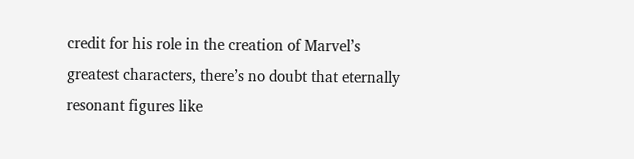credit for his role in the creation of Marvel’s greatest characters, there’s no doubt that eternally resonant figures like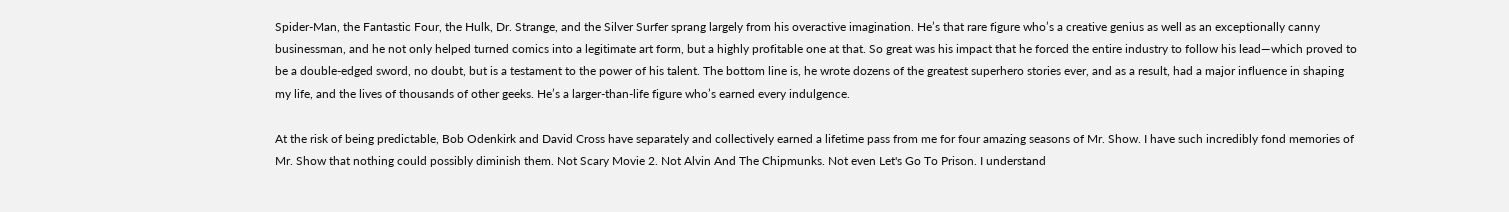Spider-Man, the Fantastic Four, the Hulk, Dr. Strange, and the Silver Surfer sprang largely from his overactive imagination. He’s that rare figure who’s a creative genius as well as an exceptionally canny businessman, and he not only helped turned comics into a legitimate art form, but a highly profitable one at that. So great was his impact that he forced the entire industry to follow his lead—which proved to be a double-edged sword, no doubt, but is a testament to the power of his talent. The bottom line is, he wrote dozens of the greatest superhero stories ever, and as a result, had a major influence in shaping my life, and the lives of thousands of other geeks. He’s a larger-than-life figure who’s earned every indulgence.

At the risk of being predictable, Bob Odenkirk and David Cross have separately and collectively earned a lifetime pass from me for four amazing seasons of Mr. Show. I have such incredibly fond memories of Mr. Show that nothing could possibly diminish them. Not Scary Movie 2. Not Alvin And The Chipmunks. Not even Let's Go To Prison. I understand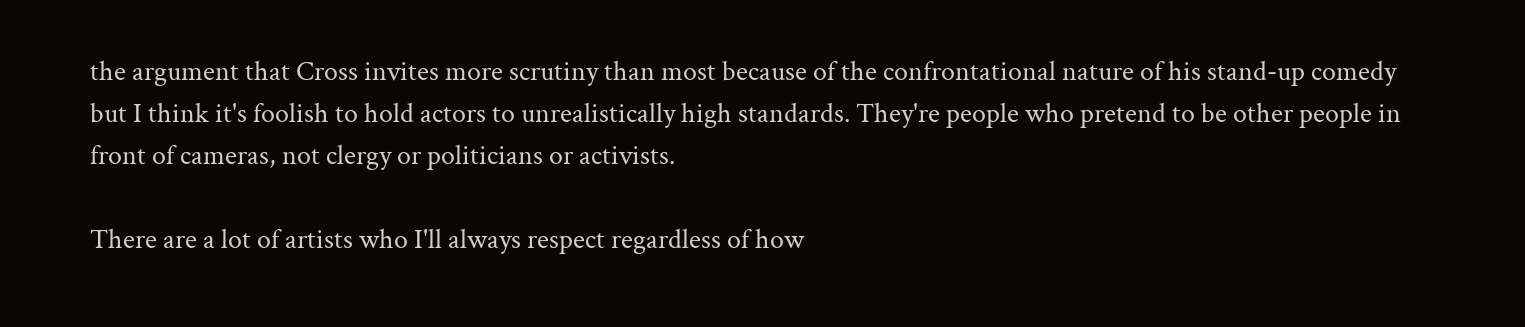the argument that Cross invites more scrutiny than most because of the confrontational nature of his stand-up comedy but I think it's foolish to hold actors to unrealistically high standards. They're people who pretend to be other people in front of cameras, not clergy or politicians or activists.

There are a lot of artists who I'll always respect regardless of how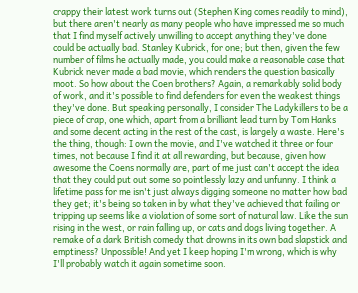crappy their latest work turns out (Stephen King comes readily to mind), but there aren't nearly as many people who have impressed me so much that I find myself actively unwilling to accept anything they've done could be actually bad. Stanley Kubrick, for one; but then, given the few number of films he actually made, you could make a reasonable case that Kubrick never made a bad movie, which renders the question basically moot. So how about the Coen brothers? Again, a remarkably solid body of work, and it's possible to find defenders for even the weakest things they've done. But speaking personally, I consider The Ladykillers to be a piece of crap, one which, apart from a brilliant lead turn by Tom Hanks and some decent acting in the rest of the cast, is largely a waste. Here's the thing, though: I own the movie, and I've watched it three or four times, not because I find it at all rewarding, but because, given how awesome the Coens normally are, part of me just can't accept the idea that they could put out some so pointlessly lazy and unfunny. I think a lifetime pass for me isn't just always digging someone no matter how bad they get; it's being so taken in by what they've achieved that failing or tripping up seems like a violation of some sort of natural law. Like the sun rising in the west, or rain falling up, or cats and dogs living together. A remake of a dark British comedy that drowns in its own bad slapstick and emptiness? Unpossible! And yet I keep hoping I'm wrong, which is why I'll probably watch it again sometime soon.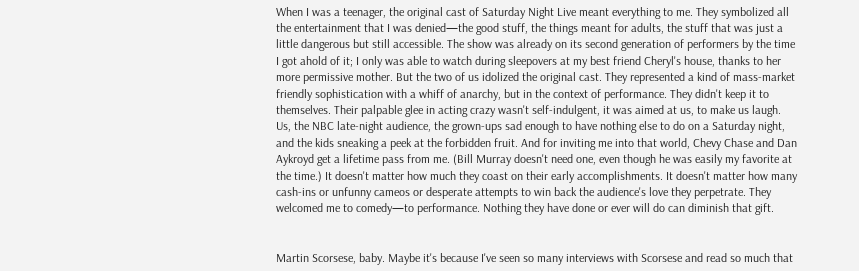When I was a teenager, the original cast of Saturday Night Live meant everything to me. They symbolized all the entertainment that I was denied—the good stuff, the things meant for adults, the stuff that was just a little dangerous but still accessible. The show was already on its second generation of performers by the time I got ahold of it; I only was able to watch during sleepovers at my best friend Cheryl's house, thanks to her more permissive mother. But the two of us idolized the original cast. They represented a kind of mass-market friendly sophistication with a whiff of anarchy, but in the context of performance. They didn't keep it to themselves. Their palpable glee in acting crazy wasn't self-indulgent, it was aimed at us, to make us laugh. Us, the NBC late-night audience, the grown-ups sad enough to have nothing else to do on a Saturday night, and the kids sneaking a peek at the forbidden fruit. And for inviting me into that world, Chevy Chase and Dan Aykroyd get a lifetime pass from me. (Bill Murray doesn't need one, even though he was easily my favorite at the time.) It doesn't matter how much they coast on their early accomplishments. It doesn't matter how many cash-ins or unfunny cameos or desperate attempts to win back the audience's love they perpetrate. They welcomed me to comedy—to performance. Nothing they have done or ever will do can diminish that gift.


Martin Scorsese, baby. Maybe it's because I've seen so many interviews with Scorsese and read so much that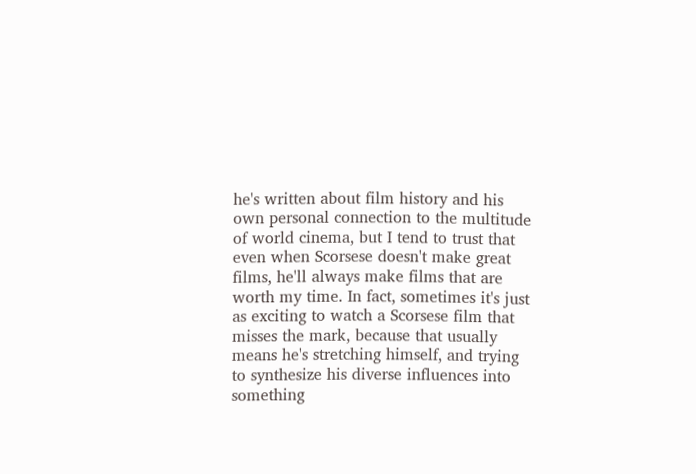he's written about film history and his own personal connection to the multitude of world cinema, but I tend to trust that even when Scorsese doesn't make great films, he'll always make films that are worth my time. In fact, sometimes it's just as exciting to watch a Scorsese film that misses the mark, because that usually means he's stretching himself, and trying to synthesize his diverse influences into something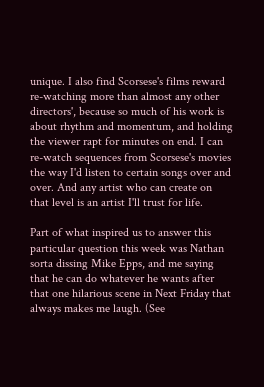unique. I also find Scorsese's films reward re-watching more than almost any other directors', because so much of his work is about rhythm and momentum, and holding the viewer rapt for minutes on end. I can re-watch sequences from Scorsese's movies the way I'd listen to certain songs over and over. And any artist who can create on that level is an artist I'll trust for life.

Part of what inspired us to answer this particular question this week was Nathan sorta dissing Mike Epps, and me saying that he can do whatever he wants after that one hilarious scene in Next Friday that always makes me laugh. (See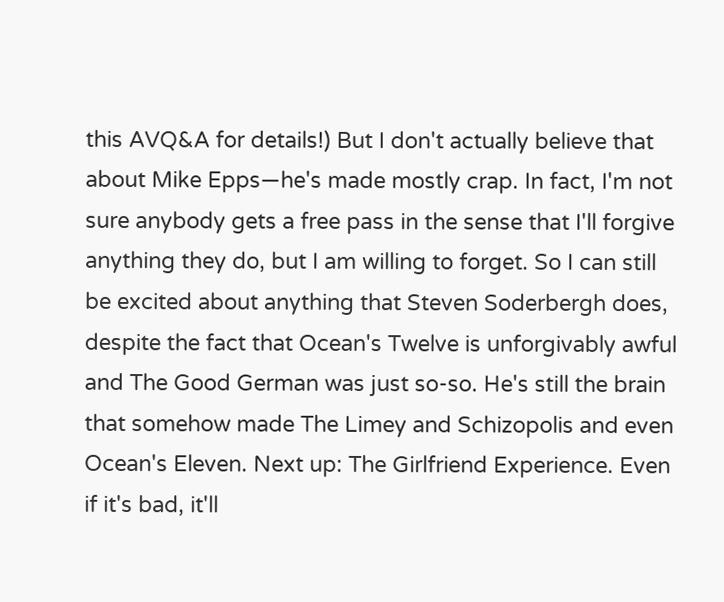this AVQ&A for details!) But I don't actually believe that about Mike Epps—he's made mostly crap. In fact, I'm not sure anybody gets a free pass in the sense that I'll forgive anything they do, but I am willing to forget. So I can still be excited about anything that Steven Soderbergh does, despite the fact that Ocean's Twelve is unforgivably awful and The Good German was just so-so. He's still the brain that somehow made The Limey and Schizopolis and even Ocean's Eleven. Next up: The Girlfriend Experience. Even if it's bad, it'll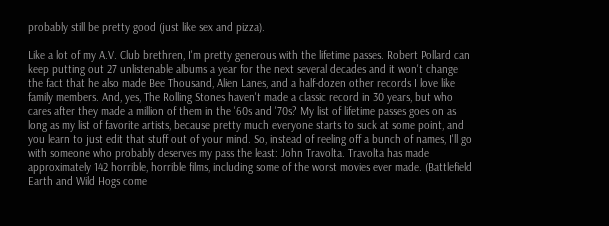probably still be pretty good (just like sex and pizza).

Like a lot of my A.V. Club brethren, I'm pretty generous with the lifetime passes. Robert Pollard can keep putting out 27 unlistenable albums a year for the next several decades and it won't change the fact that he also made Bee Thousand, Alien Lanes, and a half-dozen other records I love like family members. And, yes, The Rolling Stones haven't made a classic record in 30 years, but who cares after they made a million of them in the '60s and '70s? My list of lifetime passes goes on as long as my list of favorite artists, because pretty much everyone starts to suck at some point, and you learn to just edit that stuff out of your mind. So, instead of reeling off a bunch of names, I'll go with someone who probably deserves my pass the least: John Travolta. Travolta has made approximately 142 horrible, horrible films, including some of the worst movies ever made. (Battlefield Earth and Wild Hogs come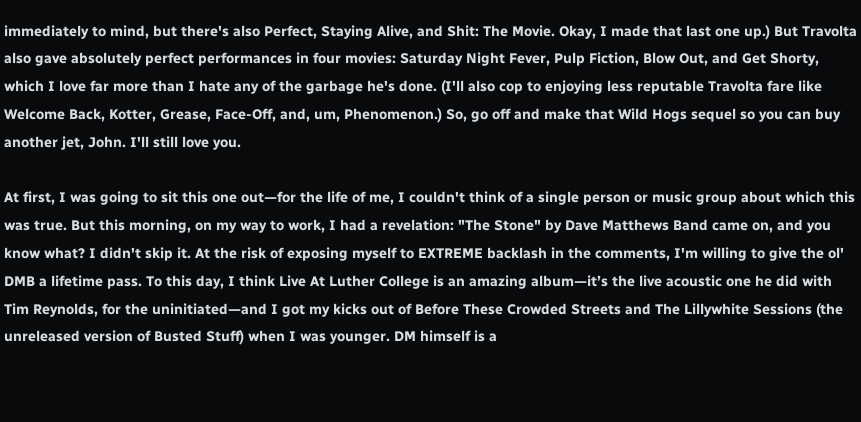immediately to mind, but there's also Perfect, Staying Alive, and Shit: The Movie. Okay, I made that last one up.) But Travolta also gave absolutely perfect performances in four movies: Saturday Night Fever, Pulp Fiction, Blow Out, and Get Shorty, which I love far more than I hate any of the garbage he's done. (I'll also cop to enjoying less reputable Travolta fare like Welcome Back, Kotter, Grease, Face-Off, and, um, Phenomenon.) So, go off and make that Wild Hogs sequel so you can buy another jet, John. I'll still love you.

At first, I was going to sit this one out—for the life of me, I couldn't think of a single person or music group about which this was true. But this morning, on my way to work, I had a revelation: "The Stone" by Dave Matthews Band came on, and you know what? I didn't skip it. At the risk of exposing myself to EXTREME backlash in the comments, I'm willing to give the ol' DMB a lifetime pass. To this day, I think Live At Luther College is an amazing album—it’s the live acoustic one he did with Tim Reynolds, for the uninitiated—and I got my kicks out of Before These Crowded Streets and The Lillywhite Sessions (the unreleased version of Busted Stuff) when I was younger. DM himself is a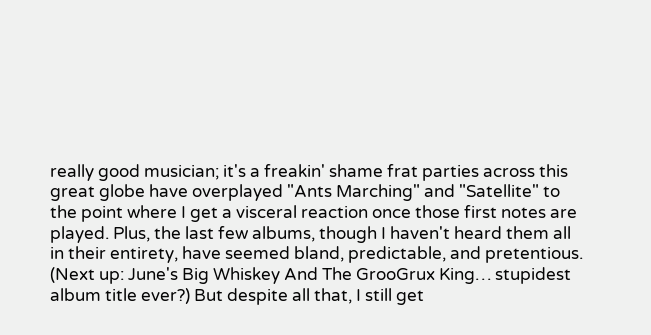really good musician; it's a freakin' shame frat parties across this great globe have overplayed "Ants Marching" and "Satellite" to the point where I get a visceral reaction once those first notes are played. Plus, the last few albums, though I haven't heard them all in their entirety, have seemed bland, predictable, and pretentious. (Next up: June's Big Whiskey And The GrooGrux King… stupidest album title ever?) But despite all that, I still get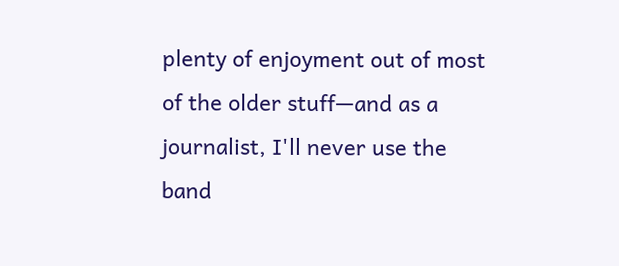plenty of enjoyment out of most of the older stuff—and as a journalist, I'll never use the band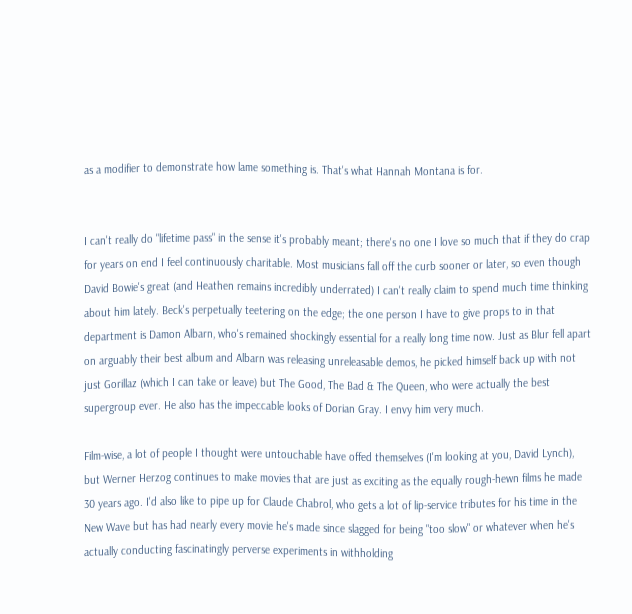as a modifier to demonstrate how lame something is. That's what Hannah Montana is for.


I can't really do "lifetime pass" in the sense it's probably meant; there's no one I love so much that if they do crap for years on end I feel continuously charitable. Most musicians fall off the curb sooner or later, so even though David Bowie's great (and Heathen remains incredibly underrated) I can't really claim to spend much time thinking about him lately. Beck's perpetually teetering on the edge; the one person I have to give props to in that department is Damon Albarn, who's remained shockingly essential for a really long time now. Just as Blur fell apart on arguably their best album and Albarn was releasing unreleasable demos, he picked himself back up with not just Gorillaz (which I can take or leave) but The Good, The Bad & The Queen, who were actually the best supergroup ever. He also has the impeccable looks of Dorian Gray. I envy him very much.

Film-wise, a lot of people I thought were untouchable have offed themselves (I'm looking at you, David Lynch), but Werner Herzog continues to make movies that are just as exciting as the equally rough-hewn films he made 30 years ago. I'd also like to pipe up for Claude Chabrol, who gets a lot of lip-service tributes for his time in the New Wave but has had nearly every movie he's made since slagged for being "too slow" or whatever when he's actually conducting fascinatingly perverse experiments in withholding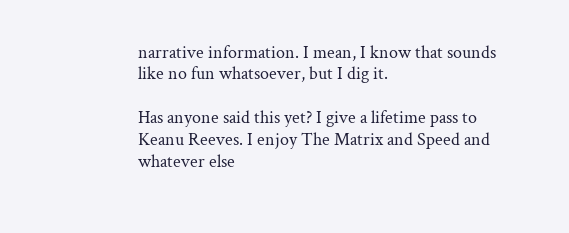narrative information. I mean, I know that sounds like no fun whatsoever, but I dig it.

Has anyone said this yet? I give a lifetime pass to Keanu Reeves. I enjoy The Matrix and Speed and whatever else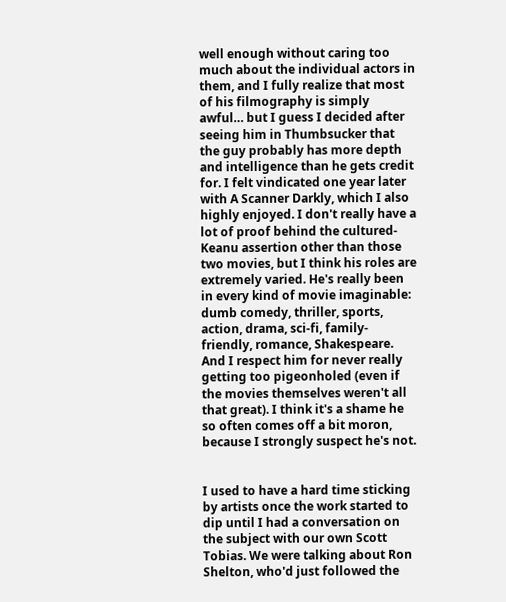well enough without caring too much about the individual actors in them, and I fully realize that most of his filmography is simply awful… but I guess I decided after seeing him in Thumbsucker that the guy probably has more depth and intelligence than he gets credit for. I felt vindicated one year later with A Scanner Darkly, which I also highly enjoyed. I don't really have a lot of proof behind the cultured-Keanu assertion other than those two movies, but I think his roles are extremely varied. He's really been in every kind of movie imaginable: dumb comedy, thriller, sports, action, drama, sci-fi, family-friendly, romance, Shakespeare. And I respect him for never really getting too pigeonholed (even if the movies themselves weren't all that great). I think it's a shame he so often comes off a bit moron, because I strongly suspect he's not.


I used to have a hard time sticking by artists once the work started to dip until I had a conversation on the subject with our own Scott Tobias. We were talking about Ron Shelton, who'd just followed the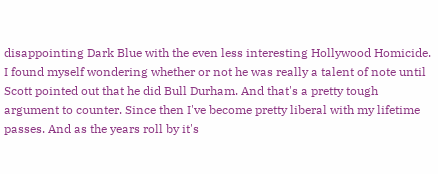disappointing Dark Blue with the even less interesting Hollywood Homicide. I found myself wondering whether or not he was really a talent of note until Scott pointed out that he did Bull Durham. And that's a pretty tough argument to counter. Since then I've become pretty liberal with my lifetime passes. And as the years roll by it's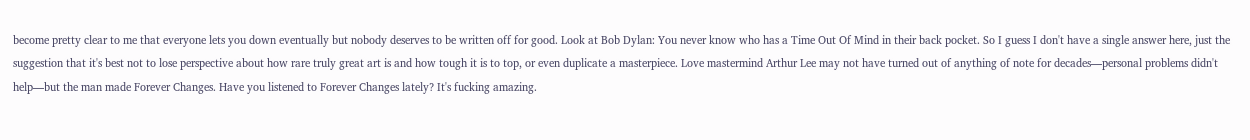become pretty clear to me that everyone lets you down eventually but nobody deserves to be written off for good. Look at Bob Dylan: You never know who has a Time Out Of Mind in their back pocket. So I guess I don't have a single answer here, just the suggestion that it's best not to lose perspective about how rare truly great art is and how tough it is to top, or even duplicate a masterpiece. Love mastermind Arthur Lee may not have turned out of anything of note for decades—personal problems didn't help—but the man made Forever Changes. Have you listened to Forever Changes lately? It's fucking amazing.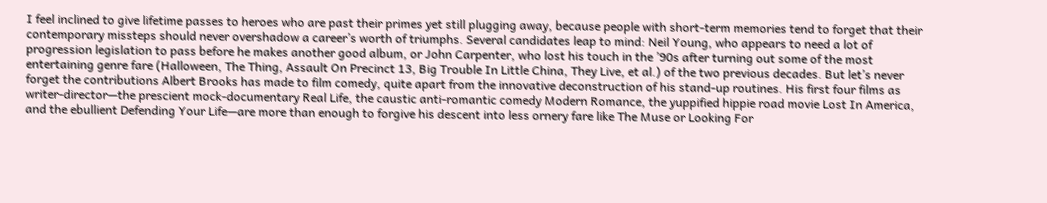I feel inclined to give lifetime passes to heroes who are past their primes yet still plugging away, because people with short-term memories tend to forget that their contemporary missteps should never overshadow a career’s worth of triumphs. Several candidates leap to mind: Neil Young, who appears to need a lot of progression legislation to pass before he makes another good album, or John Carpenter, who lost his touch in the ’90s after turning out some of the most entertaining genre fare (Halloween, The Thing, Assault On Precinct 13, Big Trouble In Little China, They Live, et al.) of the two previous decades. But let’s never forget the contributions Albert Brooks has made to film comedy, quite apart from the innovative deconstruction of his stand-up routines. His first four films as writer-director—the prescient mock-documentary Real Life, the caustic anti-romantic comedy Modern Romance, the yuppified hippie road movie Lost In America, and the ebullient Defending Your Life—are more than enough to forgive his descent into less ornery fare like The Muse or Looking For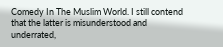Comedy In The Muslim World. I still contend that the latter is misunderstood and underrated,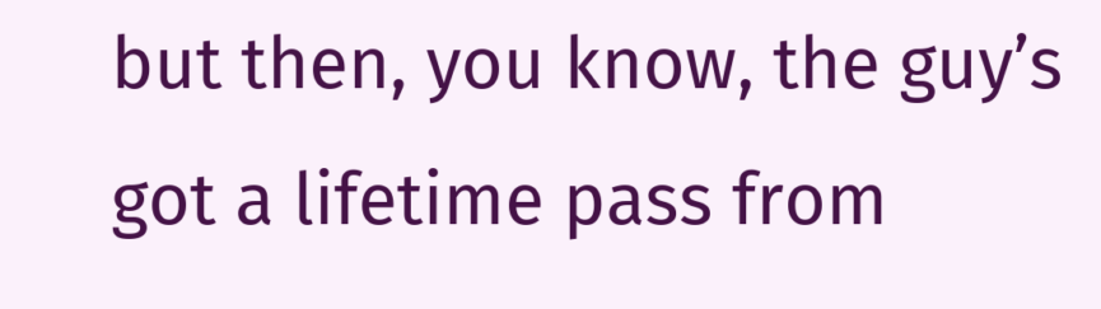but then, you know, the guy’s got a lifetime pass from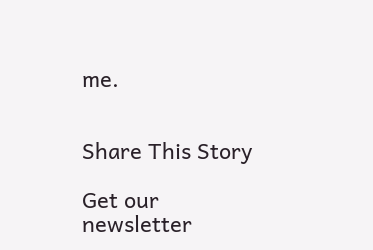me.


Share This Story

Get our newsletter